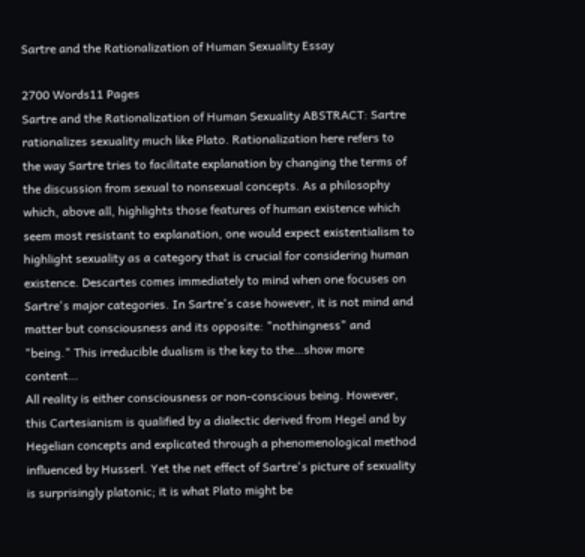Sartre and the Rationalization of Human Sexuality Essay

2700 Words11 Pages
Sartre and the Rationalization of Human Sexuality ABSTRACT: Sartre rationalizes sexuality much like Plato. Rationalization here refers to the way Sartre tries to facilitate explanation by changing the terms of the discussion from sexual to nonsexual concepts. As a philosophy which, above all, highlights those features of human existence which seem most resistant to explanation, one would expect existentialism to highlight sexuality as a category that is crucial for considering human existence. Descartes comes immediately to mind when one focuses on Sartre's major categories. In Sartre's case however, it is not mind and matter but consciousness and its opposite: "nothingness" and "being." This irreducible dualism is the key to the…show more content…
All reality is either consciousness or non-conscious being. However, this Cartesianism is qualified by a dialectic derived from Hegel and by Hegelian concepts and explicated through a phenomenological method influenced by Husserl. Yet the net effect of Sartre's picture of sexuality is surprisingly platonic; it is what Plato might be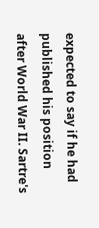expected to say if he had published his position after World War II. Sartre's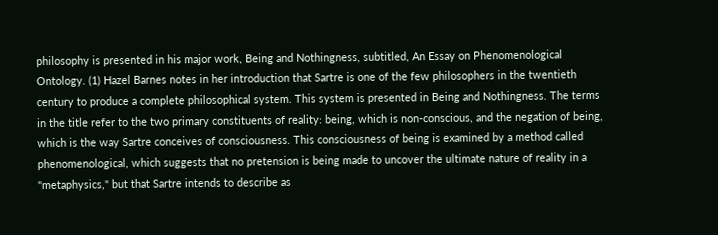philosophy is presented in his major work, Being and Nothingness, subtitled, An Essay on Phenomenological Ontology. (1) Hazel Barnes notes in her introduction that Sartre is one of the few philosophers in the twentieth century to produce a complete philosophical system. This system is presented in Being and Nothingness. The terms in the title refer to the two primary constituents of reality: being, which is non-conscious, and the negation of being, which is the way Sartre conceives of consciousness. This consciousness of being is examined by a method called phenomenological, which suggests that no pretension is being made to uncover the ultimate nature of reality in a "metaphysics," but that Sartre intends to describe as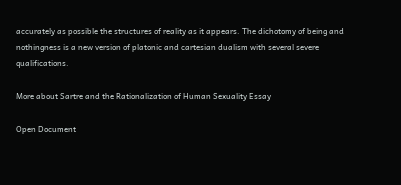accurately as possible the structures of reality as it appears. The dichotomy of being and nothingness is a new version of platonic and cartesian dualism with several severe qualifications.

More about Sartre and the Rationalization of Human Sexuality Essay

Open Document